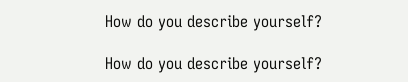How do you describe yourself?

How do you describe yourself?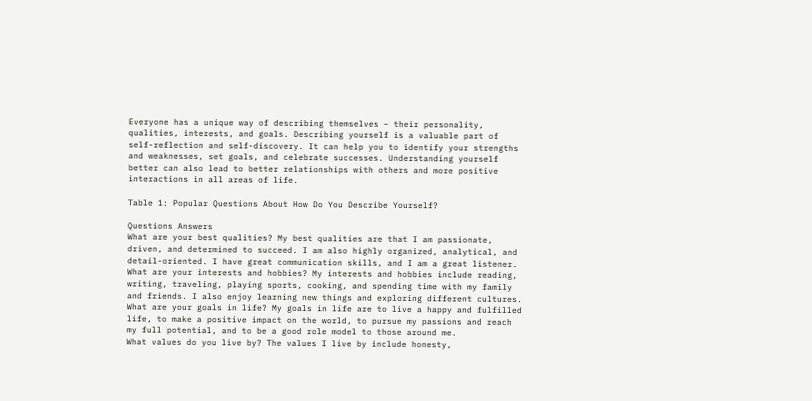Everyone has a unique way of describing themselves – their personality, qualities, interests, and goals. Describing yourself is a valuable part of self-reflection and self-discovery. It can help you to identify your strengths and weaknesses, set goals, and celebrate successes. Understanding yourself better can also lead to better relationships with others and more positive interactions in all areas of life.

Table 1: Popular Questions About How Do You Describe Yourself?

Questions Answers
What are your best qualities? My best qualities are that I am passionate, driven, and determined to succeed. I am also highly organized, analytical, and detail-oriented. I have great communication skills, and I am a great listener.
What are your interests and hobbies? My interests and hobbies include reading, writing, traveling, playing sports, cooking, and spending time with my family and friends. I also enjoy learning new things and exploring different cultures.
What are your goals in life? My goals in life are to live a happy and fulfilled life, to make a positive impact on the world, to pursue my passions and reach my full potential, and to be a good role model to those around me.
What values do you live by? The values I live by include honesty,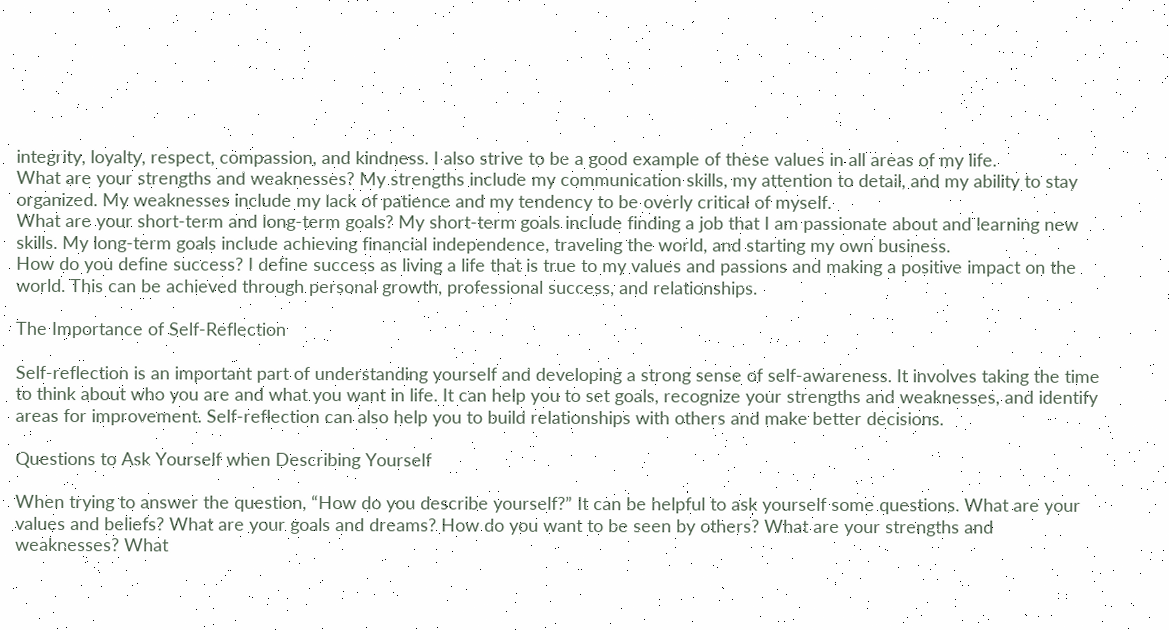integrity, loyalty, respect, compassion, and kindness. I also strive to be a good example of these values in all areas of my life.
What are your strengths and weaknesses? My strengths include my communication skills, my attention to detail, and my ability to stay organized. My weaknesses include my lack of patience and my tendency to be overly critical of myself.
What are your short-term and long-term goals? My short-term goals include finding a job that I am passionate about and learning new skills. My long-term goals include achieving financial independence, traveling the world, and starting my own business.
How do you define success? I define success as living a life that is true to my values and passions and making a positive impact on the world. This can be achieved through personal growth, professional success, and relationships.

The Importance of Self-Reflection

Self-reflection is an important part of understanding yourself and developing a strong sense of self-awareness. It involves taking the time to think about who you are and what you want in life. It can help you to set goals, recognize your strengths and weaknesses, and identify areas for improvement. Self-reflection can also help you to build relationships with others and make better decisions.

Questions to Ask Yourself when Describing Yourself

When trying to answer the question, “How do you describe yourself?” It can be helpful to ask yourself some questions. What are your values and beliefs? What are your goals and dreams? How do you want to be seen by others? What are your strengths and weaknesses? What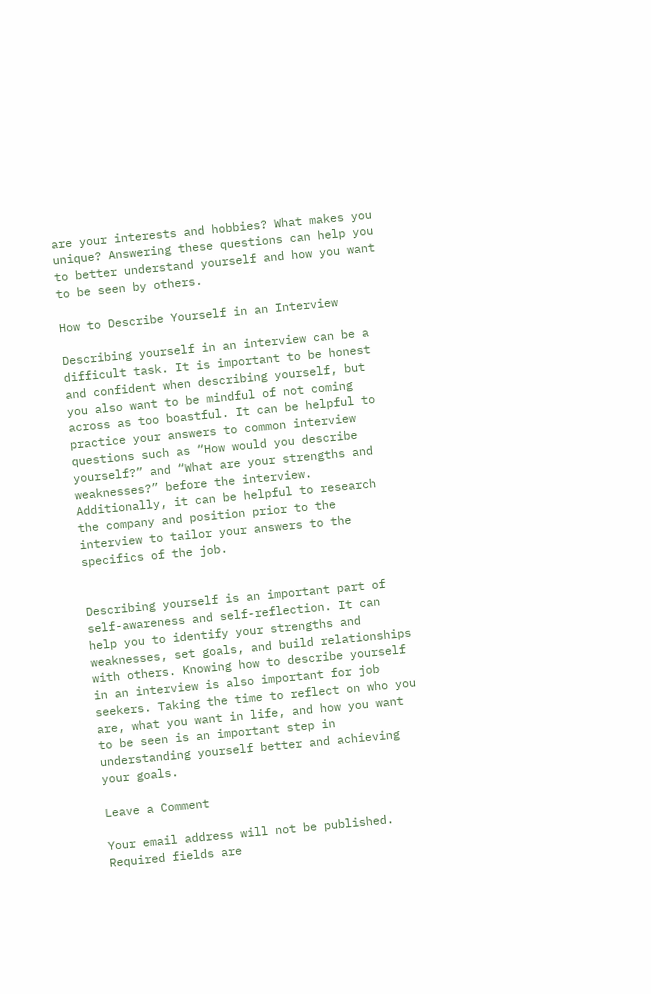are your interests and hobbies? What makes you unique? Answering these questions can help you to better understand yourself and how you want to be seen by others.

How to Describe Yourself in an Interview

Describing yourself in an interview can be a difficult task. It is important to be honest and confident when describing yourself, but you also want to be mindful of not coming across as too boastful. It can be helpful to practice your answers to common interview questions such as “How would you describe yourself?” and “What are your strengths and weaknesses?” before the interview. Additionally, it can be helpful to research the company and position prior to the interview to tailor your answers to the specifics of the job.


Describing yourself is an important part of self-awareness and self-reflection. It can help you to identify your strengths and weaknesses, set goals, and build relationships with others. Knowing how to describe yourself in an interview is also important for job seekers. Taking the time to reflect on who you are, what you want in life, and how you want to be seen is an important step in understanding yourself better and achieving your goals.

Leave a Comment

Your email address will not be published. Required fields are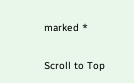marked *

Scroll to Top